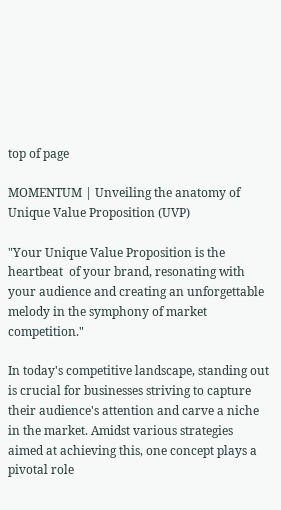top of page

MOMENTUM | Unveiling the anatomy of Unique Value Proposition (UVP)

"Your Unique Value Proposition is the heartbeat  of your brand, resonating with your audience and creating an unforgettable melody in the symphony of market competition."

In today's competitive landscape, standing out is crucial for businesses striving to capture their audience's attention and carve a niche in the market. Amidst various strategies aimed at achieving this, one concept plays a pivotal role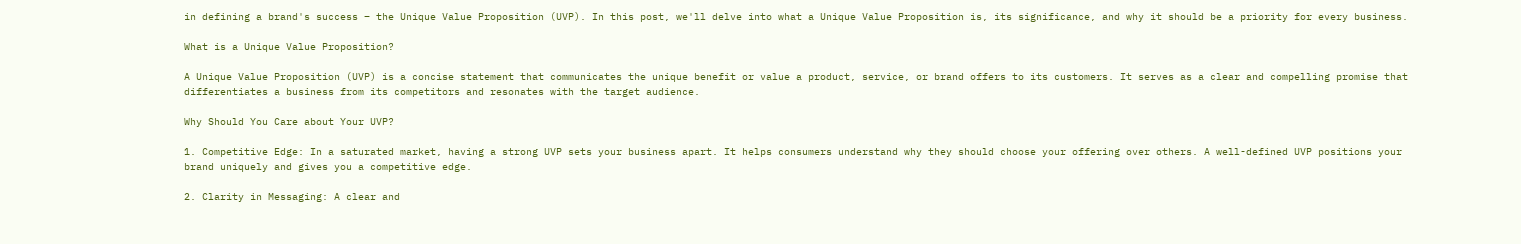in defining a brand's success – the Unique Value Proposition (UVP). In this post, we'll delve into what a Unique Value Proposition is, its significance, and why it should be a priority for every business.

What is a Unique Value Proposition?

A Unique Value Proposition (UVP) is a concise statement that communicates the unique benefit or value a product, service, or brand offers to its customers. It serves as a clear and compelling promise that differentiates a business from its competitors and resonates with the target audience.

Why Should You Care about Your UVP?

1. Competitive Edge: In a saturated market, having a strong UVP sets your business apart. It helps consumers understand why they should choose your offering over others. A well-defined UVP positions your brand uniquely and gives you a competitive edge.

2. Clarity in Messaging: A clear and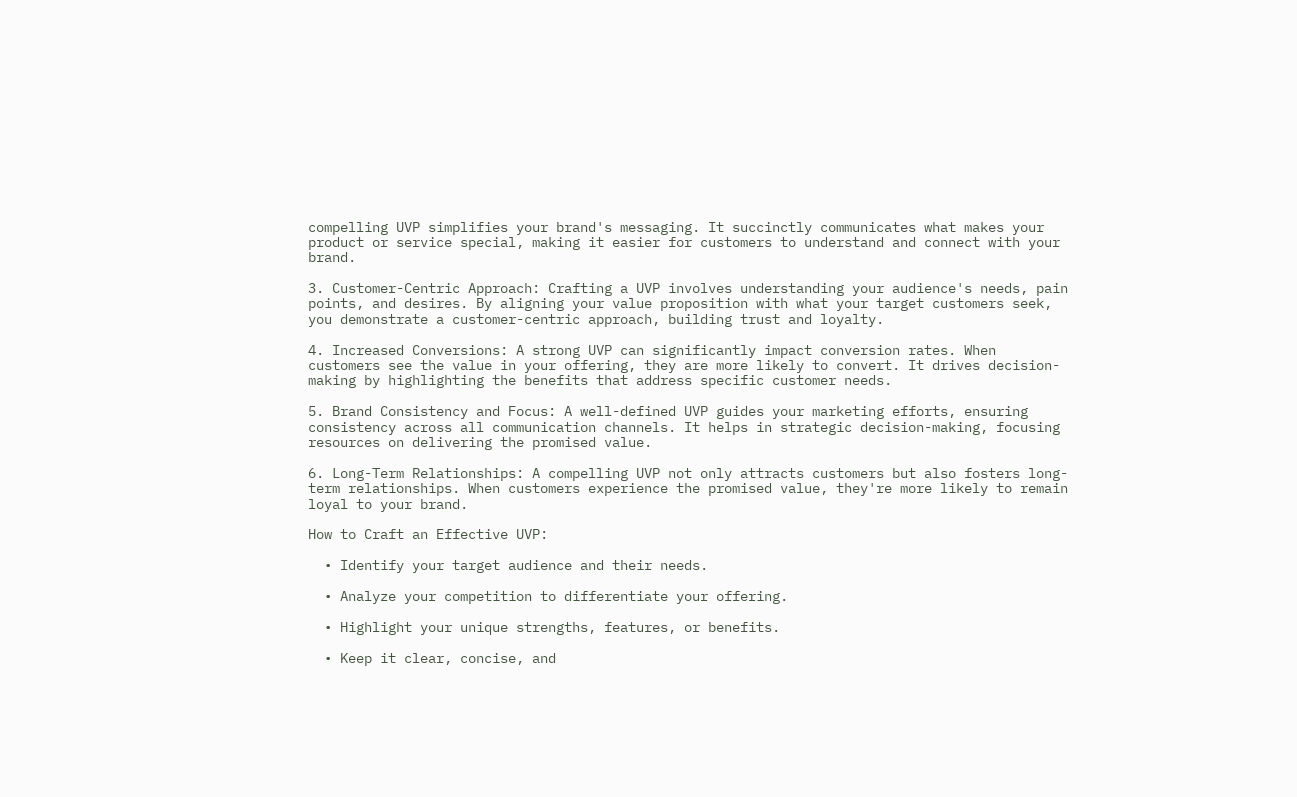compelling UVP simplifies your brand's messaging. It succinctly communicates what makes your product or service special, making it easier for customers to understand and connect with your brand.

3. Customer-Centric Approach: Crafting a UVP involves understanding your audience's needs, pain points, and desires. By aligning your value proposition with what your target customers seek, you demonstrate a customer-centric approach, building trust and loyalty.

4. Increased Conversions: A strong UVP can significantly impact conversion rates. When customers see the value in your offering, they are more likely to convert. It drives decision-making by highlighting the benefits that address specific customer needs.

5. Brand Consistency and Focus: A well-defined UVP guides your marketing efforts, ensuring consistency across all communication channels. It helps in strategic decision-making, focusing resources on delivering the promised value.

6. Long-Term Relationships: A compelling UVP not only attracts customers but also fosters long-term relationships. When customers experience the promised value, they're more likely to remain loyal to your brand.

How to Craft an Effective UVP:

  • Identify your target audience and their needs.

  • Analyze your competition to differentiate your offering.

  • Highlight your unique strengths, features, or benefits.

  • Keep it clear, concise, and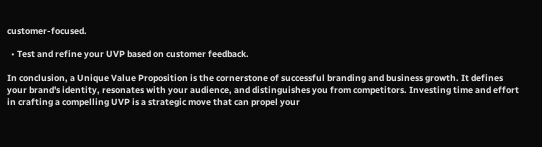customer-focused.

  • Test and refine your UVP based on customer feedback.

In conclusion, a Unique Value Proposition is the cornerstone of successful branding and business growth. It defines your brand's identity, resonates with your audience, and distinguishes you from competitors. Investing time and effort in crafting a compelling UVP is a strategic move that can propel your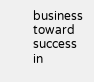business toward success in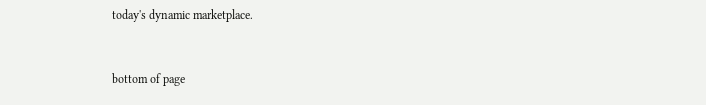today's dynamic marketplace.



bottom of page